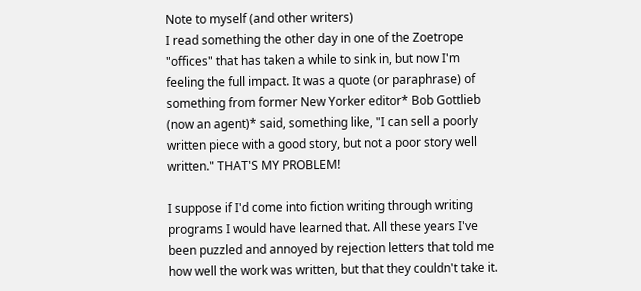Note to myself (and other writers)
I read something the other day in one of the Zoetrope "offices" that has taken a while to sink in, but now I'm feeling the full impact. It was a quote (or paraphrase) of something from former New Yorker editor* Bob Gottlieb (now an agent)* said, something like, "I can sell a poorly written piece with a good story, but not a poor story well written." THAT'S MY PROBLEM!

I suppose if I'd come into fiction writing through writing programs I would have learned that. All these years I've been puzzled and annoyed by rejection letters that told me how well the work was written, but that they couldn't take it.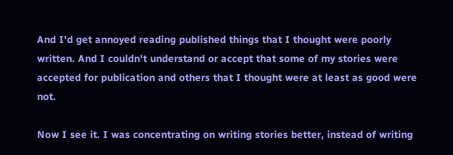And I'd get annoyed reading published things that I thought were poorly written. And I couldn't understand or accept that some of my stories were accepted for publication and others that I thought were at least as good were not.

Now I see it. I was concentrating on writing stories better, instead of writing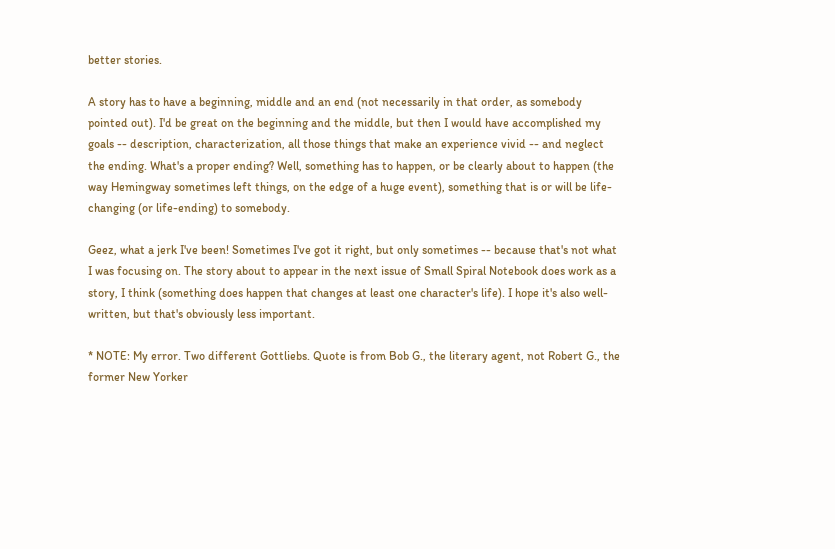better stories.

A story has to have a beginning, middle and an end (not necessarily in that order, as somebody pointed out). I'd be great on the beginning and the middle, but then I would have accomplished my goals -- description, characterization, all those things that make an experience vivid -- and neglect the ending. What's a proper ending? Well, something has to happen, or be clearly about to happen (the way Hemingway sometimes left things, on the edge of a huge event), something that is or will be life-changing (or life-ending) to somebody.

Geez, what a jerk I've been! Sometimes I've got it right, but only sometimes -- because that's not what I was focusing on. The story about to appear in the next issue of Small Spiral Notebook does work as a story, I think (something does happen that changes at least one character's life). I hope it's also well-written, but that's obviously less important.

* NOTE: My error. Two different Gottliebs. Quote is from Bob G., the literary agent, not Robert G., the former New Yorker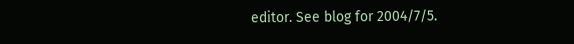editor. See blog for 2004/7/5.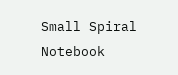Small Spiral Notebook